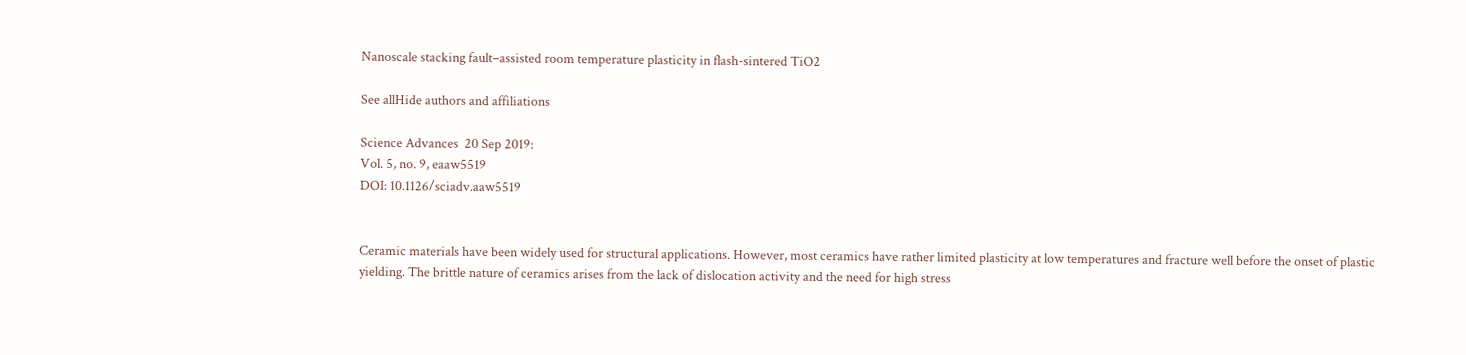Nanoscale stacking fault–assisted room temperature plasticity in flash-sintered TiO2

See allHide authors and affiliations

Science Advances  20 Sep 2019:
Vol. 5, no. 9, eaaw5519
DOI: 10.1126/sciadv.aaw5519


Ceramic materials have been widely used for structural applications. However, most ceramics have rather limited plasticity at low temperatures and fracture well before the onset of plastic yielding. The brittle nature of ceramics arises from the lack of dislocation activity and the need for high stress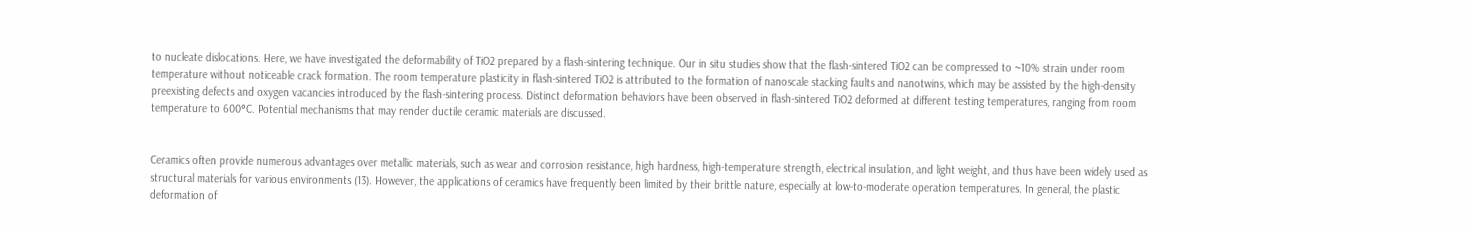to nucleate dislocations. Here, we have investigated the deformability of TiO2 prepared by a flash-sintering technique. Our in situ studies show that the flash-sintered TiO2 can be compressed to ~10% strain under room temperature without noticeable crack formation. The room temperature plasticity in flash-sintered TiO2 is attributed to the formation of nanoscale stacking faults and nanotwins, which may be assisted by the high-density preexisting defects and oxygen vacancies introduced by the flash-sintering process. Distinct deformation behaviors have been observed in flash-sintered TiO2 deformed at different testing temperatures, ranging from room temperature to 600°C. Potential mechanisms that may render ductile ceramic materials are discussed.


Ceramics often provide numerous advantages over metallic materials, such as wear and corrosion resistance, high hardness, high-temperature strength, electrical insulation, and light weight, and thus have been widely used as structural materials for various environments (13). However, the applications of ceramics have frequently been limited by their brittle nature, especially at low-to-moderate operation temperatures. In general, the plastic deformation of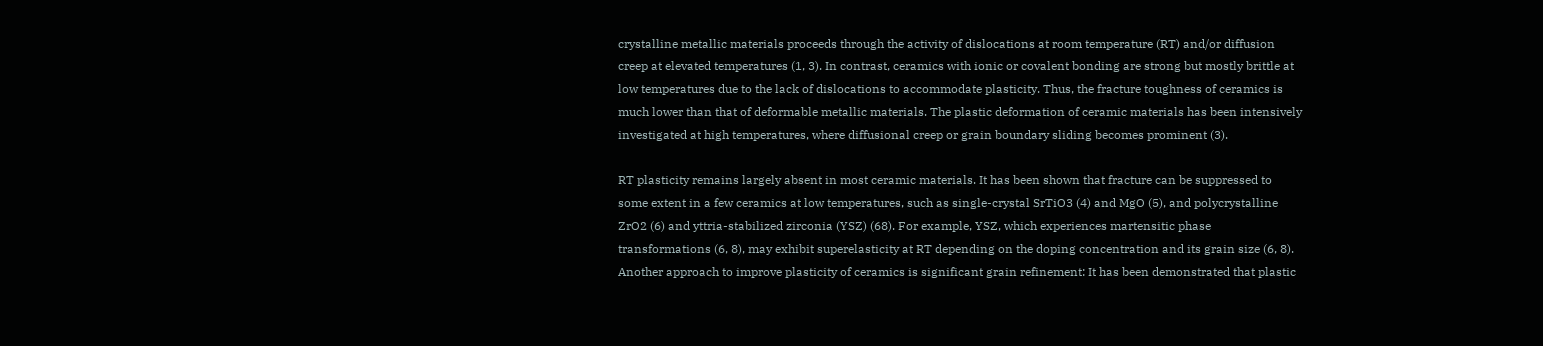crystalline metallic materials proceeds through the activity of dislocations at room temperature (RT) and/or diffusion creep at elevated temperatures (1, 3). In contrast, ceramics with ionic or covalent bonding are strong but mostly brittle at low temperatures due to the lack of dislocations to accommodate plasticity. Thus, the fracture toughness of ceramics is much lower than that of deformable metallic materials. The plastic deformation of ceramic materials has been intensively investigated at high temperatures, where diffusional creep or grain boundary sliding becomes prominent (3).

RT plasticity remains largely absent in most ceramic materials. It has been shown that fracture can be suppressed to some extent in a few ceramics at low temperatures, such as single-crystal SrTiO3 (4) and MgO (5), and polycrystalline ZrO2 (6) and yttria-stabilized zirconia (YSZ) (68). For example, YSZ, which experiences martensitic phase transformations (6, 8), may exhibit superelasticity at RT depending on the doping concentration and its grain size (6, 8). Another approach to improve plasticity of ceramics is significant grain refinement: It has been demonstrated that plastic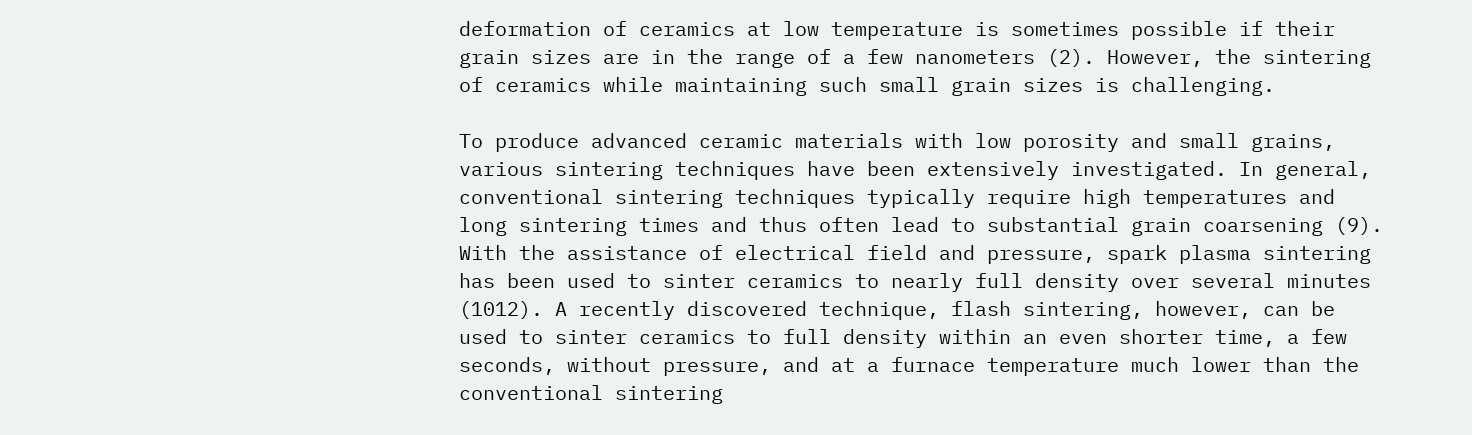deformation of ceramics at low temperature is sometimes possible if their grain sizes are in the range of a few nanometers (2). However, the sintering of ceramics while maintaining such small grain sizes is challenging.

To produce advanced ceramic materials with low porosity and small grains, various sintering techniques have been extensively investigated. In general, conventional sintering techniques typically require high temperatures and long sintering times and thus often lead to substantial grain coarsening (9). With the assistance of electrical field and pressure, spark plasma sintering has been used to sinter ceramics to nearly full density over several minutes (1012). A recently discovered technique, flash sintering, however, can be used to sinter ceramics to full density within an even shorter time, a few seconds, without pressure, and at a furnace temperature much lower than the conventional sintering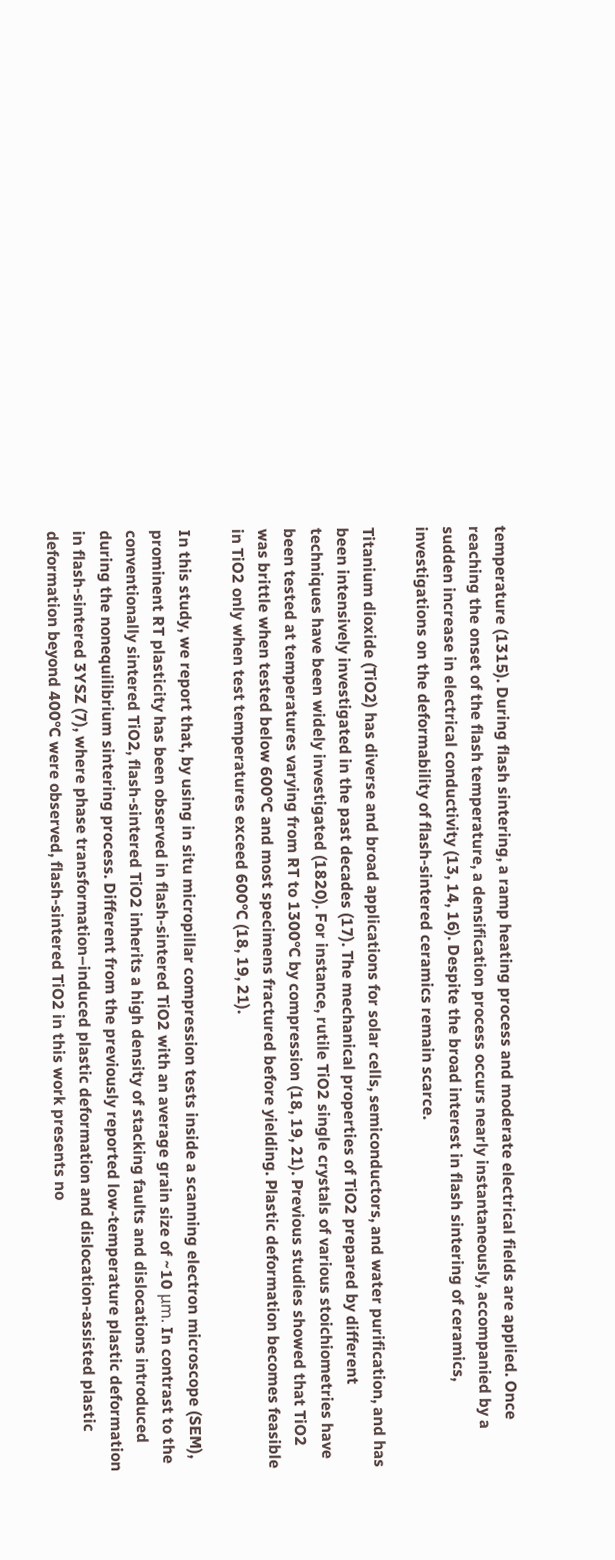temperature (1315). During flash sintering, a ramp heating process and moderate electrical fields are applied. Once reaching the onset of the flash temperature, a densification process occurs nearly instantaneously, accompanied by a sudden increase in electrical conductivity (13, 14, 16). Despite the broad interest in flash sintering of ceramics, investigations on the deformability of flash-sintered ceramics remain scarce.

Titanium dioxide (TiO2) has diverse and broad applications for solar cells, semiconductors, and water purification, and has been intensively investigated in the past decades (17). The mechanical properties of TiO2 prepared by different techniques have been widely investigated (1820). For instance, rutile TiO2 single crystals of various stoichiometries have been tested at temperatures varying from RT to 1300°C by compression (18, 19, 21). Previous studies showed that TiO2 was brittle when tested below 600°C and most specimens fractured before yielding. Plastic deformation becomes feasible in TiO2 only when test temperatures exceed 600°C (18, 19, 21).

In this study, we report that, by using in situ micropillar compression tests inside a scanning electron microscope (SEM), prominent RT plasticity has been observed in flash-sintered TiO2 with an average grain size of ~10 μm. In contrast to the conventionally sintered TiO2, flash-sintered TiO2 inherits a high density of stacking faults and dislocations introduced during the nonequilibrium sintering process. Different from the previously reported low-temperature plastic deformation in flash-sintered 3YSZ (7), where phase transformation–induced plastic deformation and dislocation-assisted plastic deformation beyond 400°C were observed, flash-sintered TiO2 in this work presents no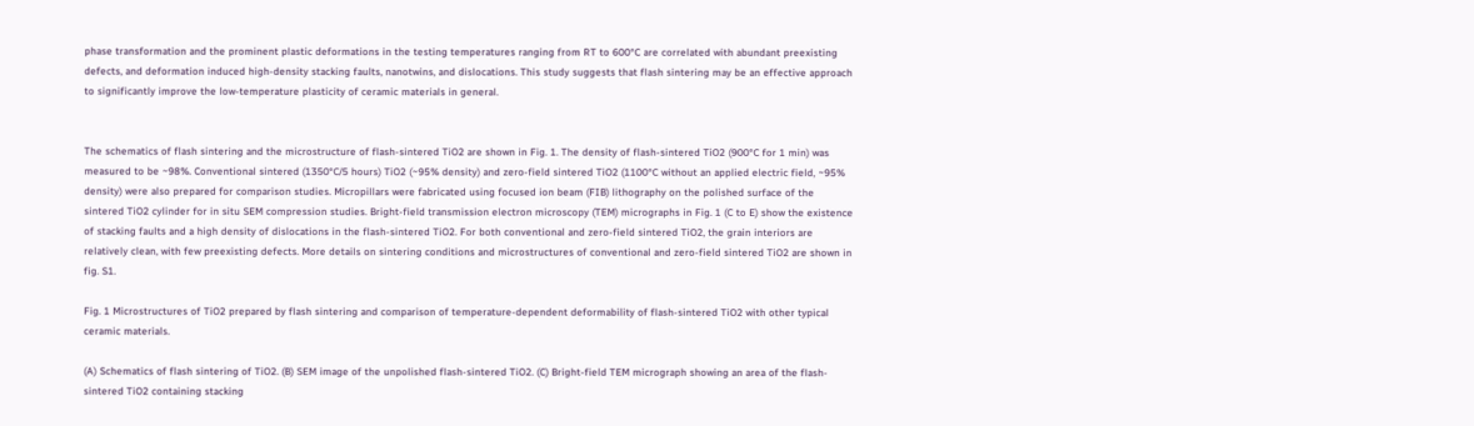phase transformation and the prominent plastic deformations in the testing temperatures ranging from RT to 600°C are correlated with abundant preexisting defects, and deformation induced high-density stacking faults, nanotwins, and dislocations. This study suggests that flash sintering may be an effective approach to significantly improve the low-temperature plasticity of ceramic materials in general.


The schematics of flash sintering and the microstructure of flash-sintered TiO2 are shown in Fig. 1. The density of flash-sintered TiO2 (900°C for 1 min) was measured to be ~98%. Conventional sintered (1350°C/5 hours) TiO2 (~95% density) and zero-field sintered TiO2 (1100°C without an applied electric field, ~95% density) were also prepared for comparison studies. Micropillars were fabricated using focused ion beam (FIB) lithography on the polished surface of the sintered TiO2 cylinder for in situ SEM compression studies. Bright-field transmission electron microscopy (TEM) micrographs in Fig. 1 (C to E) show the existence of stacking faults and a high density of dislocations in the flash-sintered TiO2. For both conventional and zero-field sintered TiO2, the grain interiors are relatively clean, with few preexisting defects. More details on sintering conditions and microstructures of conventional and zero-field sintered TiO2 are shown in fig. S1.

Fig. 1 Microstructures of TiO2 prepared by flash sintering and comparison of temperature-dependent deformability of flash-sintered TiO2 with other typical ceramic materials.

(A) Schematics of flash sintering of TiO2. (B) SEM image of the unpolished flash-sintered TiO2. (C) Bright-field TEM micrograph showing an area of the flash-sintered TiO2 containing stacking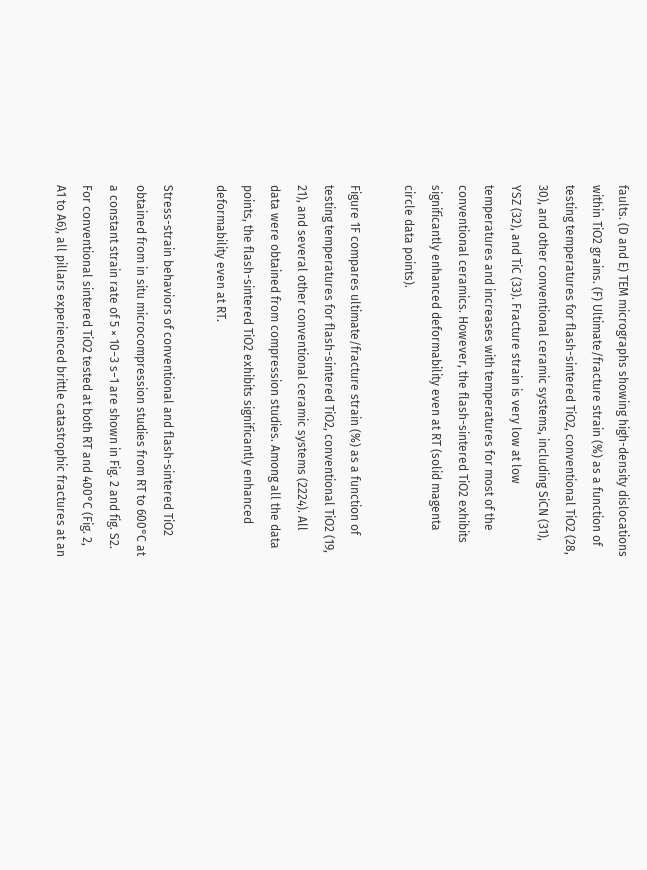faults. (D and E) TEM micrographs showing high-density dislocations within TiO2 grains. (F) Ultimate/fracture strain (%) as a function of testing temperatures for flash-sintered TiO2, conventional TiO2 (28, 30), and other conventional ceramic systems, including SiCN (31), YSZ (32), and TiC (33). Fracture strain is very low at low temperatures and increases with temperatures for most of the conventional ceramics. However, the flash-sintered TiO2 exhibits significantly enhanced deformability even at RT (solid magenta circle data points).

Figure 1F compares ultimate/fracture strain (%) as a function of testing temperatures for flash-sintered TiO2, conventional TiO2 (19, 21), and several other conventional ceramic systems (2224). All data were obtained from compression studies. Among all the data points, the flash-sintered TiO2 exhibits significantly enhanced deformability even at RT.

Stress-strain behaviors of conventional and flash-sintered TiO2 obtained from in situ microcompression studies from RT to 600°C at a constant strain rate of 5 × 10−3 s−1 are shown in Fig. 2 and fig. S2. For conventional sintered TiO2 tested at both RT and 400°C (Fig. 2, A1 to A6), all pillars experienced brittle catastrophic fractures at an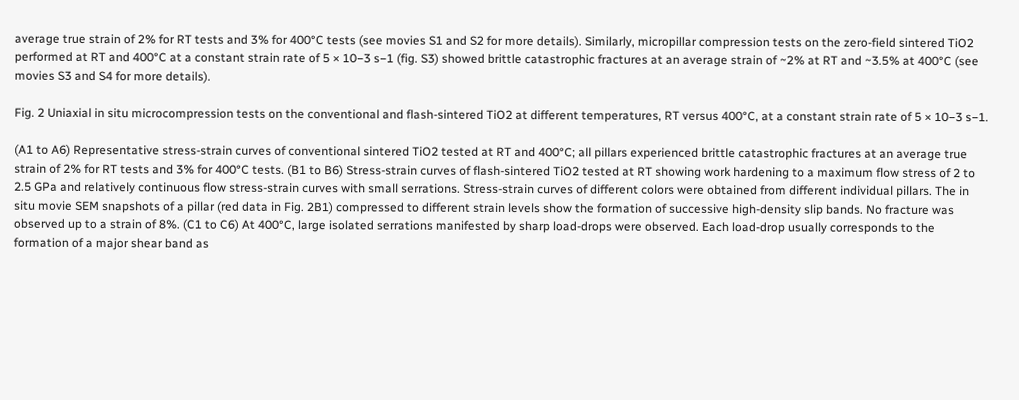average true strain of 2% for RT tests and 3% for 400°C tests (see movies S1 and S2 for more details). Similarly, micropillar compression tests on the zero-field sintered TiO2 performed at RT and 400°C at a constant strain rate of 5 × 10−3 s−1 (fig. S3) showed brittle catastrophic fractures at an average strain of ~2% at RT and ~3.5% at 400°C (see movies S3 and S4 for more details).

Fig. 2 Uniaxial in situ microcompression tests on the conventional and flash-sintered TiO2 at different temperatures, RT versus 400°C, at a constant strain rate of 5 × 10−3 s−1.

(A1 to A6) Representative stress-strain curves of conventional sintered TiO2 tested at RT and 400°C; all pillars experienced brittle catastrophic fractures at an average true strain of 2% for RT tests and 3% for 400°C tests. (B1 to B6) Stress-strain curves of flash-sintered TiO2 tested at RT showing work hardening to a maximum flow stress of 2 to 2.5 GPa and relatively continuous flow stress-strain curves with small serrations. Stress-strain curves of different colors were obtained from different individual pillars. The in situ movie SEM snapshots of a pillar (red data in Fig. 2B1) compressed to different strain levels show the formation of successive high-density slip bands. No fracture was observed up to a strain of 8%. (C1 to C6) At 400°C, large isolated serrations manifested by sharp load-drops were observed. Each load-drop usually corresponds to the formation of a major shear band as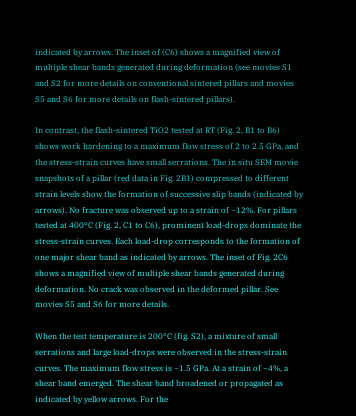indicated by arrows. The inset of (C6) shows a magnified view of multiple shear bands generated during deformation (see movies S1 and S2 for more details on conventional sintered pillars and movies S5 and S6 for more details on flash-sintered pillars).

In contrast, the flash-sintered TiO2 tested at RT (Fig. 2, B1 to B6) shows work hardening to a maximum flow stress of 2 to 2.5 GPa, and the stress-strain curves have small serrations. The in situ SEM movie snapshots of a pillar (red data in Fig. 2B1) compressed to different strain levels show the formation of successive slip bands (indicated by arrows). No fracture was observed up to a strain of ~12%. For pillars tested at 400°C (Fig. 2, C1 to C6), prominent load-drops dominate the stress-strain curves. Each load-drop corresponds to the formation of one major shear band as indicated by arrows. The inset of Fig. 2C6 shows a magnified view of multiple shear bands generated during deformation. No crack was observed in the deformed pillar. See movies S5 and S6 for more details.

When the test temperature is 200°C (fig. S2), a mixture of small serrations and large load-drops were observed in the stress-strain curves. The maximum flow stress is ~1.5 GPa. At a strain of ~4%, a shear band emerged. The shear band broadened or propagated as indicated by yellow arrows. For the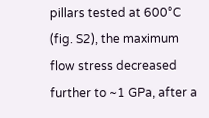pillars tested at 600°C (fig. S2), the maximum flow stress decreased further to ~1 GPa, after a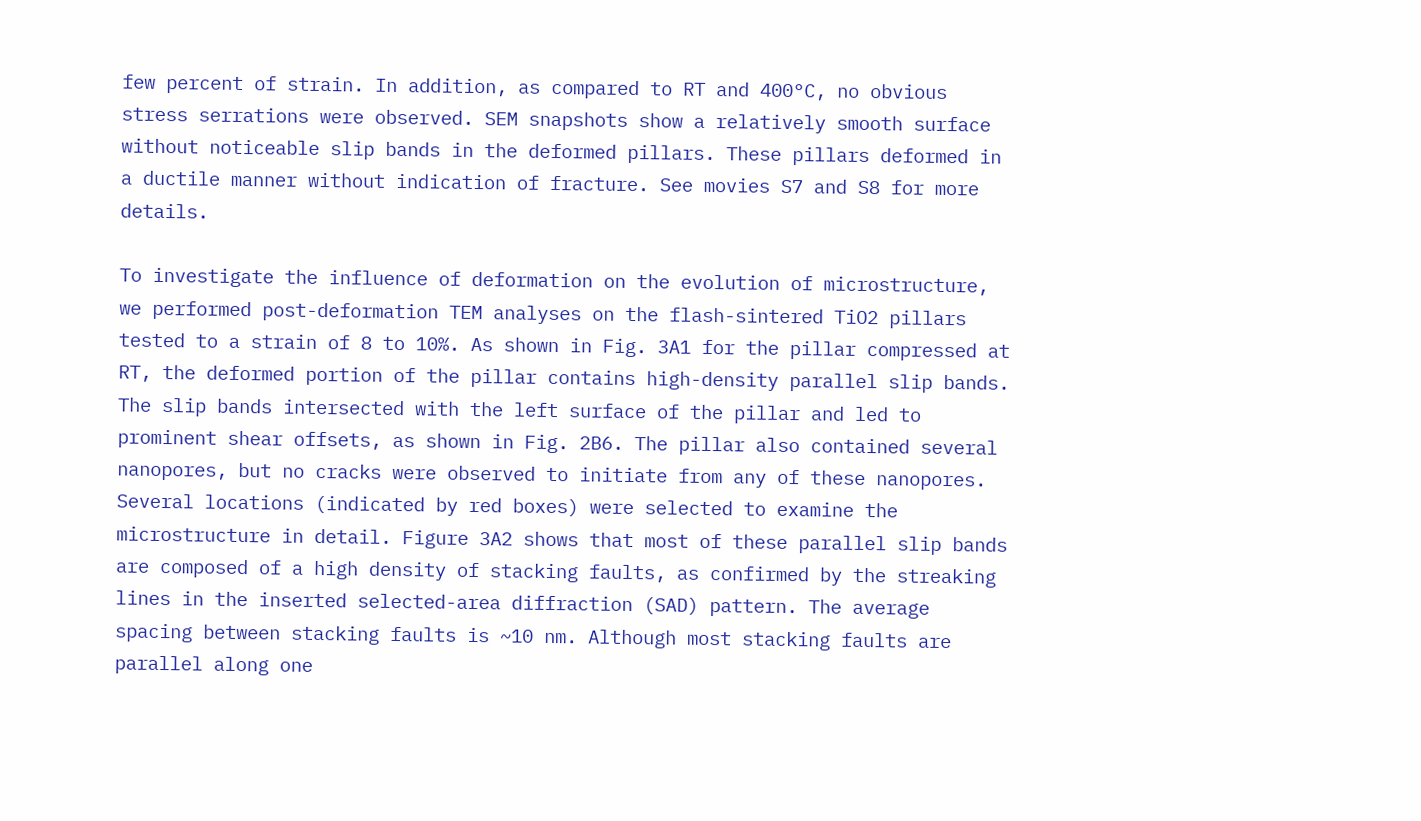few percent of strain. In addition, as compared to RT and 400°C, no obvious stress serrations were observed. SEM snapshots show a relatively smooth surface without noticeable slip bands in the deformed pillars. These pillars deformed in a ductile manner without indication of fracture. See movies S7 and S8 for more details.

To investigate the influence of deformation on the evolution of microstructure, we performed post-deformation TEM analyses on the flash-sintered TiO2 pillars tested to a strain of 8 to 10%. As shown in Fig. 3A1 for the pillar compressed at RT, the deformed portion of the pillar contains high-density parallel slip bands. The slip bands intersected with the left surface of the pillar and led to prominent shear offsets, as shown in Fig. 2B6. The pillar also contained several nanopores, but no cracks were observed to initiate from any of these nanopores. Several locations (indicated by red boxes) were selected to examine the microstructure in detail. Figure 3A2 shows that most of these parallel slip bands are composed of a high density of stacking faults, as confirmed by the streaking lines in the inserted selected-area diffraction (SAD) pattern. The average spacing between stacking faults is ~10 nm. Although most stacking faults are parallel along one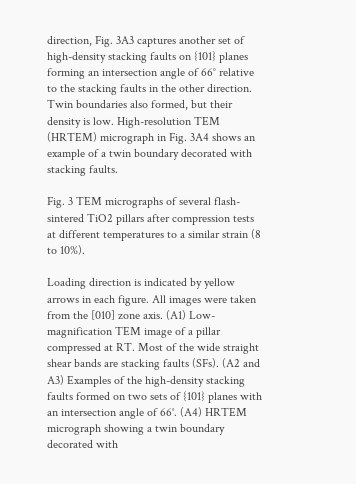direction, Fig. 3A3 captures another set of high-density stacking faults on {101} planes forming an intersection angle of 66° relative to the stacking faults in the other direction. Twin boundaries also formed, but their density is low. High-resolution TEM (HRTEM) micrograph in Fig. 3A4 shows an example of a twin boundary decorated with stacking faults.

Fig. 3 TEM micrographs of several flash-sintered TiO2 pillars after compression tests at different temperatures to a similar strain (8 to 10%).

Loading direction is indicated by yellow arrows in each figure. All images were taken from the [010] zone axis. (A1) Low-magnification TEM image of a pillar compressed at RT. Most of the wide straight shear bands are stacking faults (SFs). (A2 and A3) Examples of the high-density stacking faults formed on two sets of {101} planes with an intersection angle of 66˚. (A4) HRTEM micrograph showing a twin boundary decorated with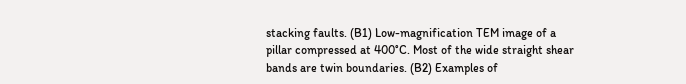stacking faults. (B1) Low-magnification TEM image of a pillar compressed at 400°C. Most of the wide straight shear bands are twin boundaries. (B2) Examples of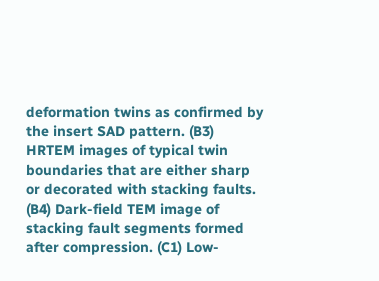deformation twins as confirmed by the insert SAD pattern. (B3) HRTEM images of typical twin boundaries that are either sharp or decorated with stacking faults. (B4) Dark-field TEM image of stacking fault segments formed after compression. (C1) Low-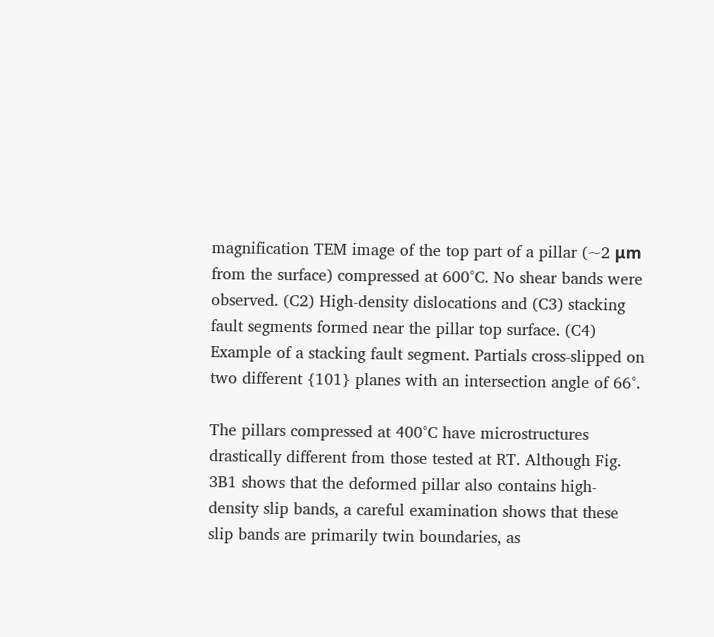magnification TEM image of the top part of a pillar (~2 μm from the surface) compressed at 600°C. No shear bands were observed. (C2) High-density dislocations and (C3) stacking fault segments formed near the pillar top surface. (C4) Example of a stacking fault segment. Partials cross-slipped on two different {101} planes with an intersection angle of 66°.

The pillars compressed at 400°C have microstructures drastically different from those tested at RT. Although Fig. 3B1 shows that the deformed pillar also contains high-density slip bands, a careful examination shows that these slip bands are primarily twin boundaries, as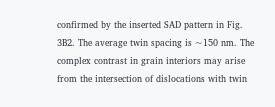confirmed by the inserted SAD pattern in Fig. 3B2. The average twin spacing is ~150 nm. The complex contrast in grain interiors may arise from the intersection of dislocations with twin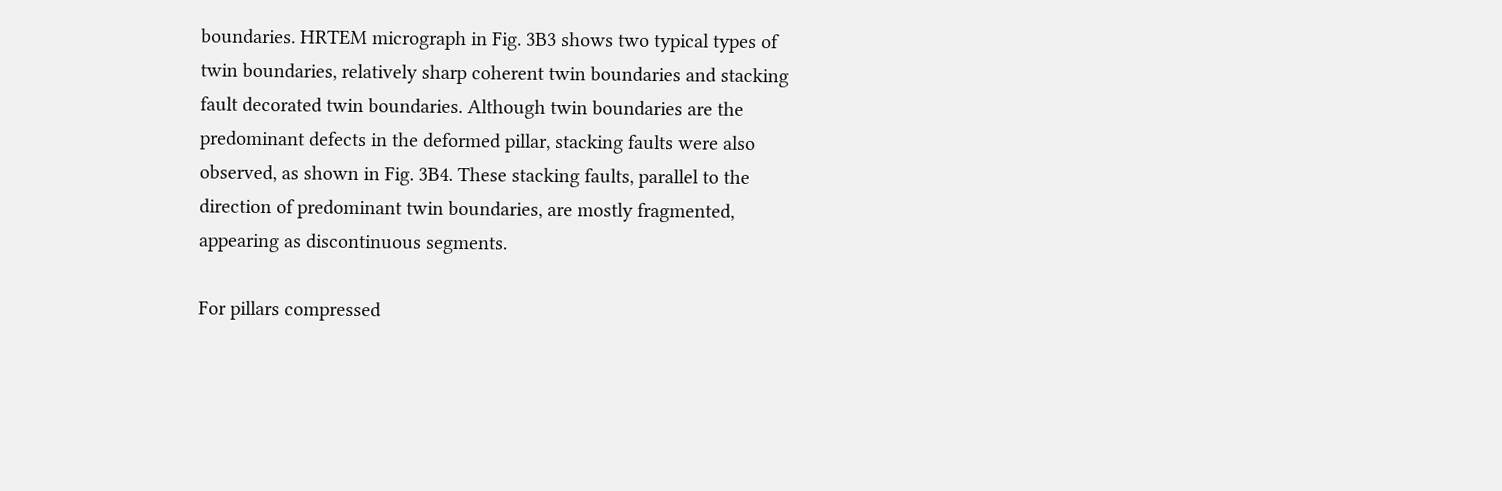boundaries. HRTEM micrograph in Fig. 3B3 shows two typical types of twin boundaries, relatively sharp coherent twin boundaries and stacking fault decorated twin boundaries. Although twin boundaries are the predominant defects in the deformed pillar, stacking faults were also observed, as shown in Fig. 3B4. These stacking faults, parallel to the direction of predominant twin boundaries, are mostly fragmented, appearing as discontinuous segments.

For pillars compressed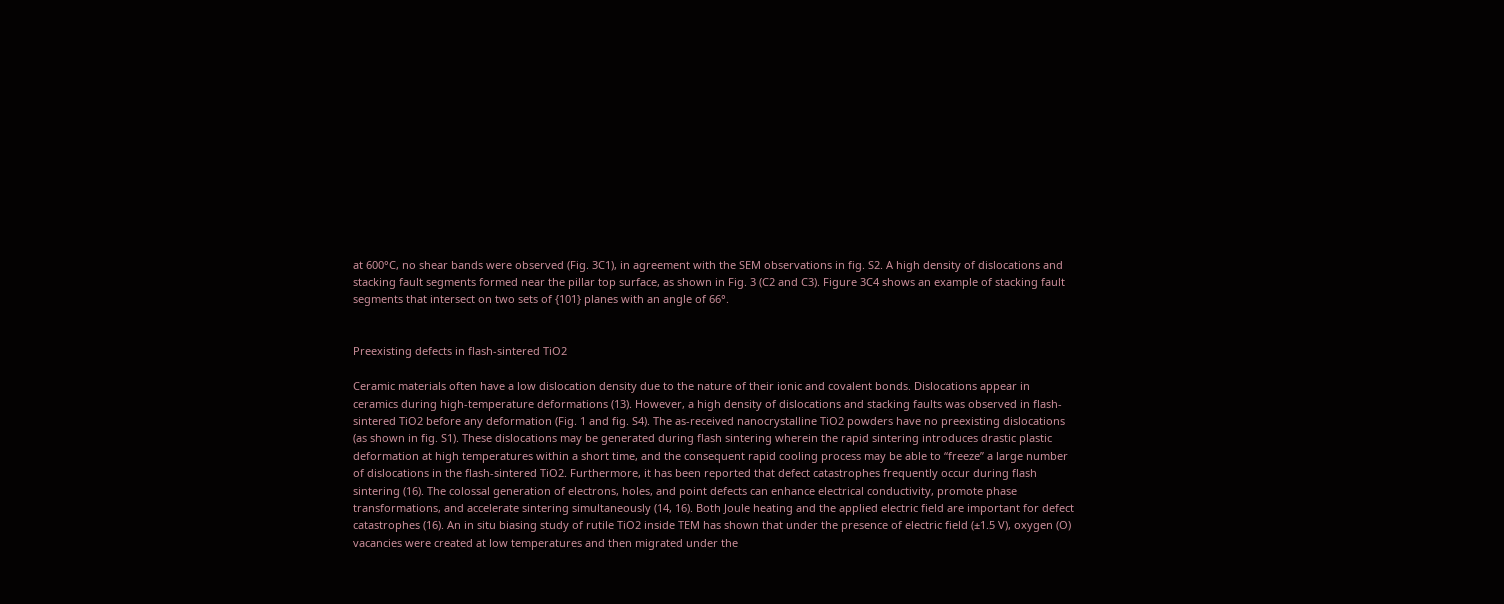at 600°C, no shear bands were observed (Fig. 3C1), in agreement with the SEM observations in fig. S2. A high density of dislocations and stacking fault segments formed near the pillar top surface, as shown in Fig. 3 (C2 and C3). Figure 3C4 shows an example of stacking fault segments that intersect on two sets of {101} planes with an angle of 66°.


Preexisting defects in flash-sintered TiO2

Ceramic materials often have a low dislocation density due to the nature of their ionic and covalent bonds. Dislocations appear in ceramics during high-temperature deformations (13). However, a high density of dislocations and stacking faults was observed in flash-sintered TiO2 before any deformation (Fig. 1 and fig. S4). The as-received nanocrystalline TiO2 powders have no preexisting dislocations (as shown in fig. S1). These dislocations may be generated during flash sintering wherein the rapid sintering introduces drastic plastic deformation at high temperatures within a short time, and the consequent rapid cooling process may be able to “freeze” a large number of dislocations in the flash-sintered TiO2. Furthermore, it has been reported that defect catastrophes frequently occur during flash sintering (16). The colossal generation of electrons, holes, and point defects can enhance electrical conductivity, promote phase transformations, and accelerate sintering simultaneously (14, 16). Both Joule heating and the applied electric field are important for defect catastrophes (16). An in situ biasing study of rutile TiO2 inside TEM has shown that under the presence of electric field (±1.5 V), oxygen (O) vacancies were created at low temperatures and then migrated under the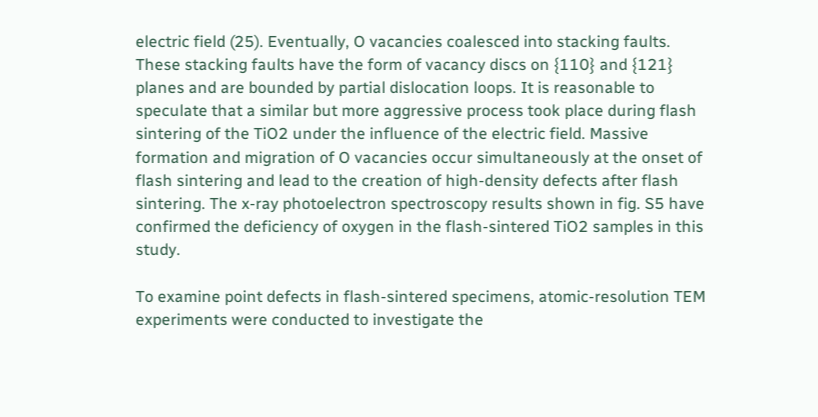electric field (25). Eventually, O vacancies coalesced into stacking faults. These stacking faults have the form of vacancy discs on {110} and {121} planes and are bounded by partial dislocation loops. It is reasonable to speculate that a similar but more aggressive process took place during flash sintering of the TiO2 under the influence of the electric field. Massive formation and migration of O vacancies occur simultaneously at the onset of flash sintering and lead to the creation of high-density defects after flash sintering. The x-ray photoelectron spectroscopy results shown in fig. S5 have confirmed the deficiency of oxygen in the flash-sintered TiO2 samples in this study.

To examine point defects in flash-sintered specimens, atomic-resolution TEM experiments were conducted to investigate the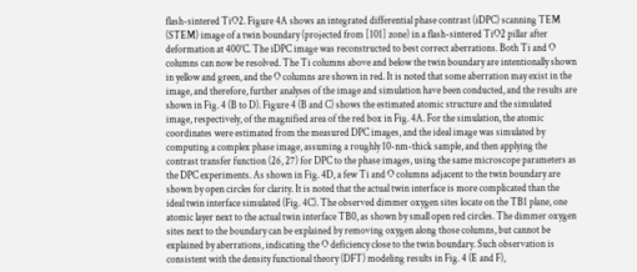flash-sintered TiO2. Figure 4A shows an integrated differential phase contrast (iDPC) scanning TEM (STEM) image of a twin boundary (projected from [101] zone) in a flash-sintered TiO2 pillar after deformation at 400°C. The iDPC image was reconstructed to best correct aberrations. Both Ti and O columns can now be resolved. The Ti columns above and below the twin boundary are intentionally shown in yellow and green, and the O columns are shown in red. It is noted that some aberration may exist in the image, and therefore, further analyses of the image and simulation have been conducted, and the results are shown in Fig. 4 (B to D). Figure 4 (B and C) shows the estimated atomic structure and the simulated image, respectively, of the magnified area of the red box in Fig. 4A. For the simulation, the atomic coordinates were estimated from the measured DPC images, and the ideal image was simulated by computing a complex phase image, assuming a roughly 10-nm-thick sample, and then applying the contrast transfer function (26, 27) for DPC to the phase images, using the same microscope parameters as the DPC experiments. As shown in Fig. 4D, a few Ti and O columns adjacent to the twin boundary are shown by open circles for clarity. It is noted that the actual twin interface is more complicated than the ideal twin interface simulated (Fig. 4C). The observed dimmer oxygen sites locate on the TB1 plane, one atomic layer next to the actual twin interface TB0, as shown by small open red circles. The dimmer oxygen sites next to the boundary can be explained by removing oxygen along those columns, but cannot be explained by aberrations, indicating the O deficiency close to the twin boundary. Such observation is consistent with the density functional theory (DFT) modeling results in Fig. 4 (E and F),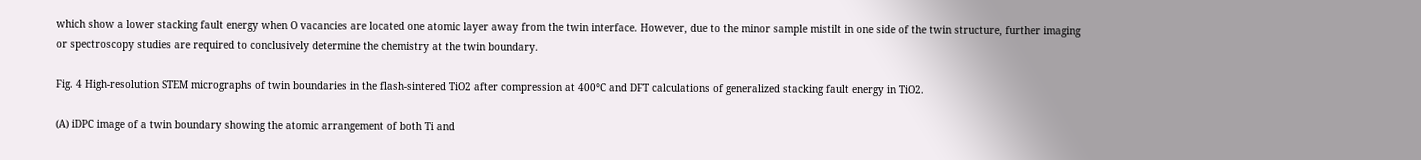which show a lower stacking fault energy when O vacancies are located one atomic layer away from the twin interface. However, due to the minor sample mistilt in one side of the twin structure, further imaging or spectroscopy studies are required to conclusively determine the chemistry at the twin boundary.

Fig. 4 High-resolution STEM micrographs of twin boundaries in the flash-sintered TiO2 after compression at 400°C and DFT calculations of generalized stacking fault energy in TiO2.

(A) iDPC image of a twin boundary showing the atomic arrangement of both Ti and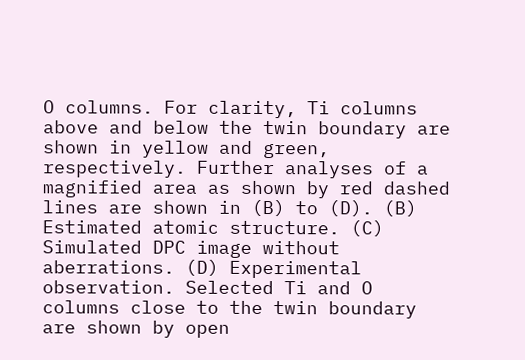O columns. For clarity, Ti columns above and below the twin boundary are shown in yellow and green, respectively. Further analyses of a magnified area as shown by red dashed lines are shown in (B) to (D). (B) Estimated atomic structure. (C) Simulated DPC image without aberrations. (D) Experimental observation. Selected Ti and O columns close to the twin boundary are shown by open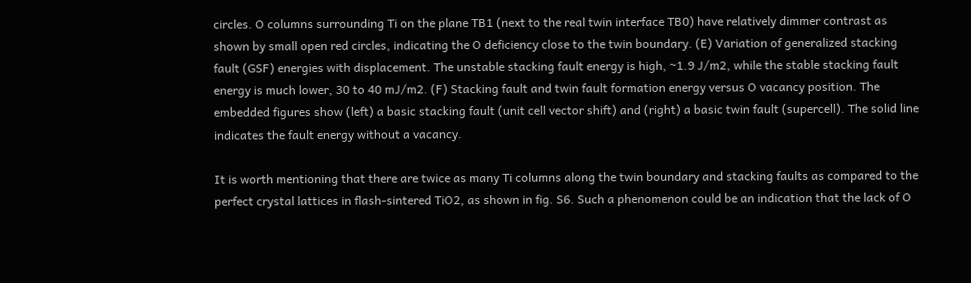circles. O columns surrounding Ti on the plane TB1 (next to the real twin interface TB0) have relatively dimmer contrast as shown by small open red circles, indicating the O deficiency close to the twin boundary. (E) Variation of generalized stacking fault (GSF) energies with displacement. The unstable stacking fault energy is high, ~1.9 J/m2, while the stable stacking fault energy is much lower, 30 to 40 mJ/m2. (F) Stacking fault and twin fault formation energy versus O vacancy position. The embedded figures show (left) a basic stacking fault (unit cell vector shift) and (right) a basic twin fault (supercell). The solid line indicates the fault energy without a vacancy.

It is worth mentioning that there are twice as many Ti columns along the twin boundary and stacking faults as compared to the perfect crystal lattices in flash-sintered TiO2, as shown in fig. S6. Such a phenomenon could be an indication that the lack of O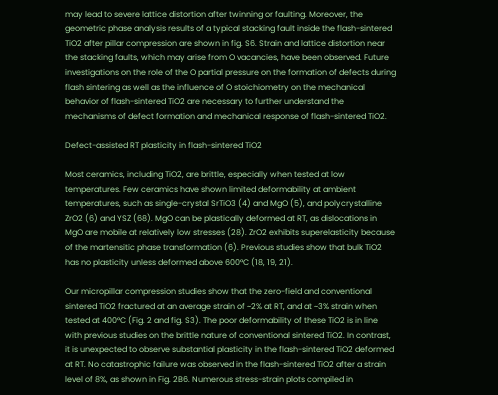may lead to severe lattice distortion after twinning or faulting. Moreover, the geometric phase analysis results of a typical stacking fault inside the flash-sintered TiO2 after pillar compression are shown in fig. S6. Strain and lattice distortion near the stacking faults, which may arise from O vacancies, have been observed. Future investigations on the role of the O partial pressure on the formation of defects during flash sintering as well as the influence of O stoichiometry on the mechanical behavior of flash-sintered TiO2 are necessary to further understand the mechanisms of defect formation and mechanical response of flash-sintered TiO2.

Defect-assisted RT plasticity in flash-sintered TiO2

Most ceramics, including TiO2, are brittle, especially when tested at low temperatures. Few ceramics have shown limited deformability at ambient temperatures, such as single-crystal SrTiO3 (4) and MgO (5), and polycrystalline ZrO2 (6) and YSZ (68). MgO can be plastically deformed at RT, as dislocations in MgO are mobile at relatively low stresses (28). ZrO2 exhibits superelasticity because of the martensitic phase transformation (6). Previous studies show that bulk TiO2 has no plasticity unless deformed above 600°C (18, 19, 21).

Our micropillar compression studies show that the zero-field and conventional sintered TiO2 fractured at an average strain of ~2% at RT, and at ~3% strain when tested at 400°C (Fig. 2 and fig. S3). The poor deformability of these TiO2 is in line with previous studies on the brittle nature of conventional sintered TiO2. In contrast, it is unexpected to observe substantial plasticity in the flash-sintered TiO2 deformed at RT. No catastrophic failure was observed in the flash-sintered TiO2 after a strain level of 8%, as shown in Fig. 2B6. Numerous stress-strain plots compiled in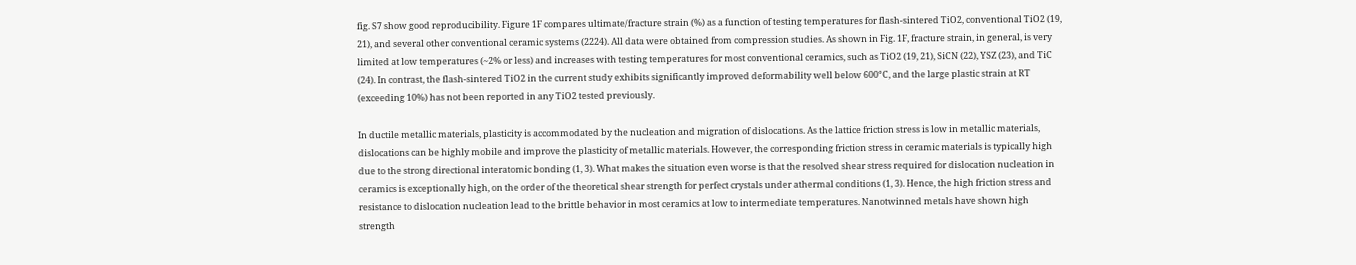fig. S7 show good reproducibility. Figure 1F compares ultimate/fracture strain (%) as a function of testing temperatures for flash-sintered TiO2, conventional TiO2 (19, 21), and several other conventional ceramic systems (2224). All data were obtained from compression studies. As shown in Fig. 1F, fracture strain, in general, is very limited at low temperatures (~2% or less) and increases with testing temperatures for most conventional ceramics, such as TiO2 (19, 21), SiCN (22), YSZ (23), and TiC (24). In contrast, the flash-sintered TiO2 in the current study exhibits significantly improved deformability well below 600°C, and the large plastic strain at RT (exceeding 10%) has not been reported in any TiO2 tested previously.

In ductile metallic materials, plasticity is accommodated by the nucleation and migration of dislocations. As the lattice friction stress is low in metallic materials, dislocations can be highly mobile and improve the plasticity of metallic materials. However, the corresponding friction stress in ceramic materials is typically high due to the strong directional interatomic bonding (1, 3). What makes the situation even worse is that the resolved shear stress required for dislocation nucleation in ceramics is exceptionally high, on the order of the theoretical shear strength for perfect crystals under athermal conditions (1, 3). Hence, the high friction stress and resistance to dislocation nucleation lead to the brittle behavior in most ceramics at low to intermediate temperatures. Nanotwinned metals have shown high strength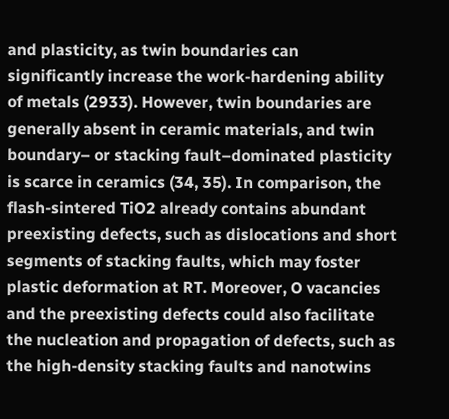and plasticity, as twin boundaries can significantly increase the work-hardening ability of metals (2933). However, twin boundaries are generally absent in ceramic materials, and twin boundary– or stacking fault–dominated plasticity is scarce in ceramics (34, 35). In comparison, the flash-sintered TiO2 already contains abundant preexisting defects, such as dislocations and short segments of stacking faults, which may foster plastic deformation at RT. Moreover, O vacancies and the preexisting defects could also facilitate the nucleation and propagation of defects, such as the high-density stacking faults and nanotwins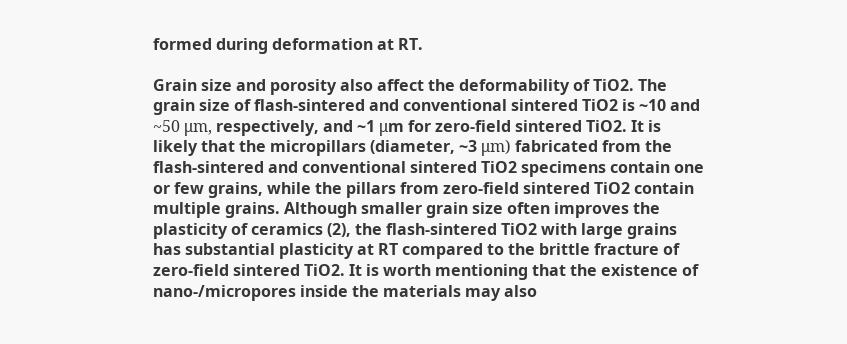formed during deformation at RT.

Grain size and porosity also affect the deformability of TiO2. The grain size of flash-sintered and conventional sintered TiO2 is ~10 and ~50 μm, respectively, and ~1 μm for zero-field sintered TiO2. It is likely that the micropillars (diameter, ~3 μm) fabricated from the flash-sintered and conventional sintered TiO2 specimens contain one or few grains, while the pillars from zero-field sintered TiO2 contain multiple grains. Although smaller grain size often improves the plasticity of ceramics (2), the flash-sintered TiO2 with large grains has substantial plasticity at RT compared to the brittle fracture of zero-field sintered TiO2. It is worth mentioning that the existence of nano-/micropores inside the materials may also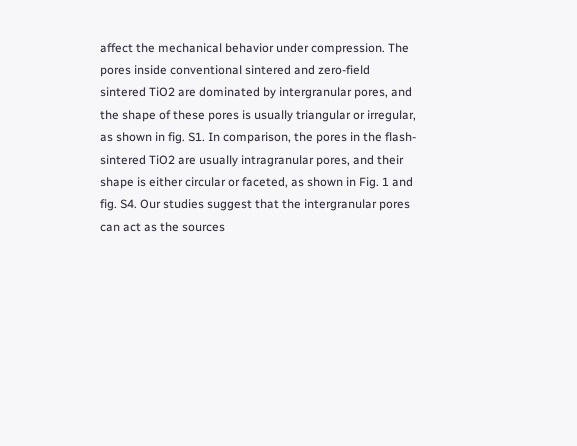affect the mechanical behavior under compression. The pores inside conventional sintered and zero-field sintered TiO2 are dominated by intergranular pores, and the shape of these pores is usually triangular or irregular, as shown in fig. S1. In comparison, the pores in the flash-sintered TiO2 are usually intragranular pores, and their shape is either circular or faceted, as shown in Fig. 1 and fig. S4. Our studies suggest that the intergranular pores can act as the sources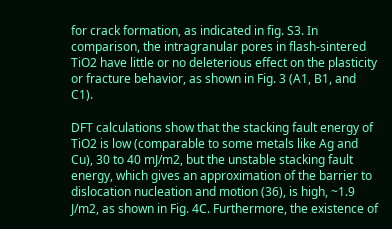for crack formation, as indicated in fig. S3. In comparison, the intragranular pores in flash-sintered TiO2 have little or no deleterious effect on the plasticity or fracture behavior, as shown in Fig. 3 (A1, B1, and C1).

DFT calculations show that the stacking fault energy of TiO2 is low (comparable to some metals like Ag and Cu), 30 to 40 mJ/m2, but the unstable stacking fault energy, which gives an approximation of the barrier to dislocation nucleation and motion (36), is high, ~1.9 J/m2, as shown in Fig. 4C. Furthermore, the existence of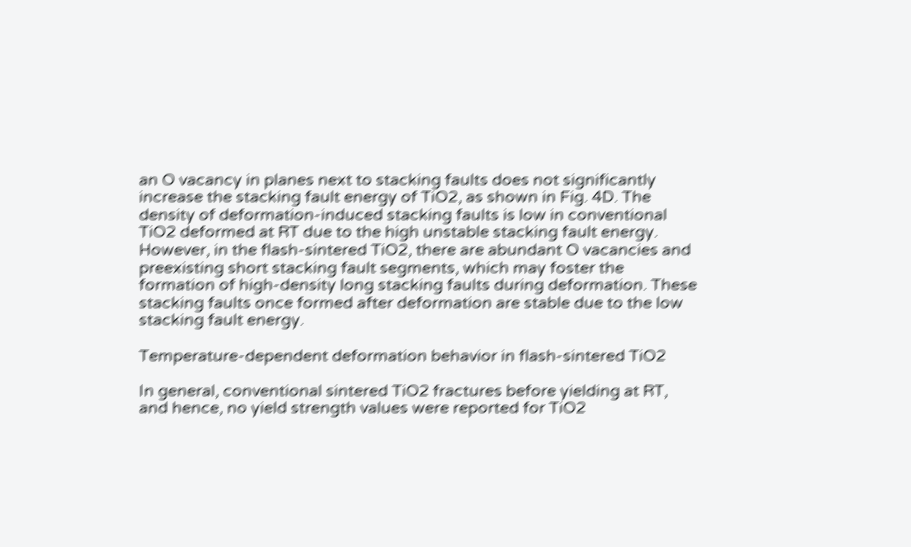an O vacancy in planes next to stacking faults does not significantly increase the stacking fault energy of TiO2, as shown in Fig. 4D. The density of deformation-induced stacking faults is low in conventional TiO2 deformed at RT due to the high unstable stacking fault energy. However, in the flash-sintered TiO2, there are abundant O vacancies and preexisting short stacking fault segments, which may foster the formation of high-density long stacking faults during deformation. These stacking faults once formed after deformation are stable due to the low stacking fault energy.

Temperature-dependent deformation behavior in flash-sintered TiO2

In general, conventional sintered TiO2 fractures before yielding at RT, and hence, no yield strength values were reported for TiO2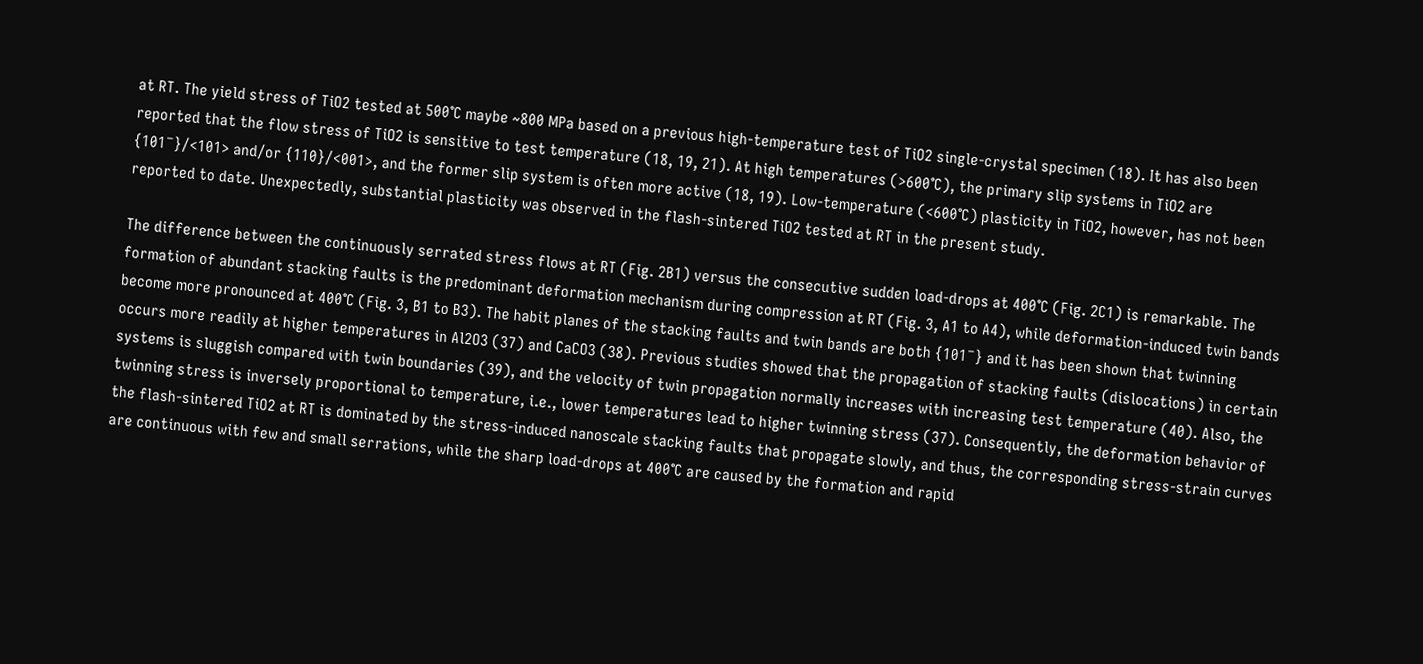at RT. The yield stress of TiO2 tested at 500°C maybe ~800 MPa based on a previous high-temperature test of TiO2 single-crystal specimen (18). It has also been reported that the flow stress of TiO2 is sensitive to test temperature (18, 19, 21). At high temperatures (>600°C), the primary slip systems in TiO2 are {101¯}/<101> and/or {110}/<001>, and the former slip system is often more active (18, 19). Low-temperature (<600°C) plasticity in TiO2, however, has not been reported to date. Unexpectedly, substantial plasticity was observed in the flash-sintered TiO2 tested at RT in the present study.

The difference between the continuously serrated stress flows at RT (Fig. 2B1) versus the consecutive sudden load-drops at 400°C (Fig. 2C1) is remarkable. The formation of abundant stacking faults is the predominant deformation mechanism during compression at RT (Fig. 3, A1 to A4), while deformation-induced twin bands become more pronounced at 400°C (Fig. 3, B1 to B3). The habit planes of the stacking faults and twin bands are both {101¯} and it has been shown that twinning occurs more readily at higher temperatures in Al2O3 (37) and CaCO3 (38). Previous studies showed that the propagation of stacking faults (dislocations) in certain systems is sluggish compared with twin boundaries (39), and the velocity of twin propagation normally increases with increasing test temperature (40). Also, the twinning stress is inversely proportional to temperature, i.e., lower temperatures lead to higher twinning stress (37). Consequently, the deformation behavior of the flash-sintered TiO2 at RT is dominated by the stress-induced nanoscale stacking faults that propagate slowly, and thus, the corresponding stress-strain curves are continuous with few and small serrations, while the sharp load-drops at 400°C are caused by the formation and rapid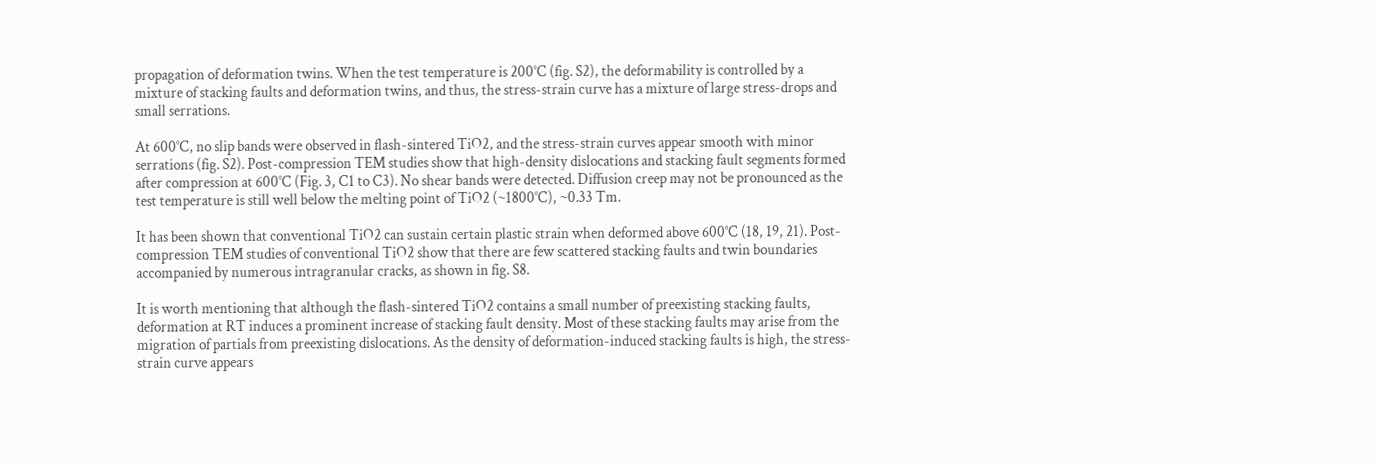propagation of deformation twins. When the test temperature is 200°C (fig. S2), the deformability is controlled by a mixture of stacking faults and deformation twins, and thus, the stress-strain curve has a mixture of large stress-drops and small serrations.

At 600°C, no slip bands were observed in flash-sintered TiO2, and the stress-strain curves appear smooth with minor serrations (fig. S2). Post-compression TEM studies show that high-density dislocations and stacking fault segments formed after compression at 600°C (Fig. 3, C1 to C3). No shear bands were detected. Diffusion creep may not be pronounced as the test temperature is still well below the melting point of TiO2 (~1800°C), ~0.33 Tm.

It has been shown that conventional TiO2 can sustain certain plastic strain when deformed above 600°C (18, 19, 21). Post-compression TEM studies of conventional TiO2 show that there are few scattered stacking faults and twin boundaries accompanied by numerous intragranular cracks, as shown in fig. S8.

It is worth mentioning that although the flash-sintered TiO2 contains a small number of preexisting stacking faults, deformation at RT induces a prominent increase of stacking fault density. Most of these stacking faults may arise from the migration of partials from preexisting dislocations. As the density of deformation-induced stacking faults is high, the stress-strain curve appears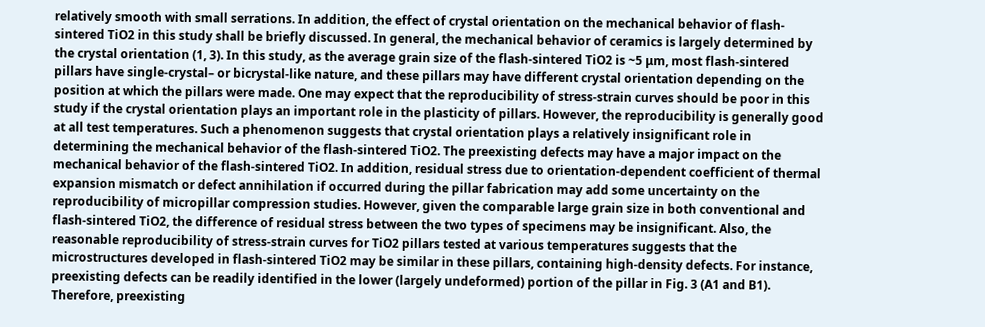relatively smooth with small serrations. In addition, the effect of crystal orientation on the mechanical behavior of flash-sintered TiO2 in this study shall be briefly discussed. In general, the mechanical behavior of ceramics is largely determined by the crystal orientation (1, 3). In this study, as the average grain size of the flash-sintered TiO2 is ~5 μm, most flash-sintered pillars have single-crystal– or bicrystal-like nature, and these pillars may have different crystal orientation depending on the position at which the pillars were made. One may expect that the reproducibility of stress-strain curves should be poor in this study if the crystal orientation plays an important role in the plasticity of pillars. However, the reproducibility is generally good at all test temperatures. Such a phenomenon suggests that crystal orientation plays a relatively insignificant role in determining the mechanical behavior of the flash-sintered TiO2. The preexisting defects may have a major impact on the mechanical behavior of the flash-sintered TiO2. In addition, residual stress due to orientation-dependent coefficient of thermal expansion mismatch or defect annihilation if occurred during the pillar fabrication may add some uncertainty on the reproducibility of micropillar compression studies. However, given the comparable large grain size in both conventional and flash-sintered TiO2, the difference of residual stress between the two types of specimens may be insignificant. Also, the reasonable reproducibility of stress-strain curves for TiO2 pillars tested at various temperatures suggests that the microstructures developed in flash-sintered TiO2 may be similar in these pillars, containing high-density defects. For instance, preexisting defects can be readily identified in the lower (largely undeformed) portion of the pillar in Fig. 3 (A1 and B1). Therefore, preexisting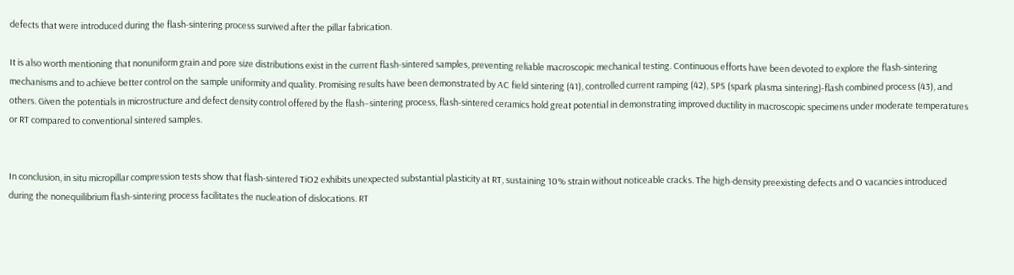defects that were introduced during the flash-sintering process survived after the pillar fabrication.

It is also worth mentioning that nonuniform grain and pore size distributions exist in the current flash-sintered samples, preventing reliable macroscopic mechanical testing. Continuous efforts have been devoted to explore the flash-sintering mechanisms and to achieve better control on the sample uniformity and quality. Promising results have been demonstrated by AC field sintering (41), controlled current ramping (42), SPS (spark plasma sintering)-flash combined process (43), and others. Given the potentials in microstructure and defect density control offered by the flash–sintering process, flash-sintered ceramics hold great potential in demonstrating improved ductility in macroscopic specimens under moderate temperatures or RT compared to conventional sintered samples.


In conclusion, in situ micropillar compression tests show that flash-sintered TiO2 exhibits unexpected substantial plasticity at RT, sustaining 10% strain without noticeable cracks. The high-density preexisting defects and O vacancies introduced during the nonequilibrium flash-sintering process facilitates the nucleation of dislocations. RT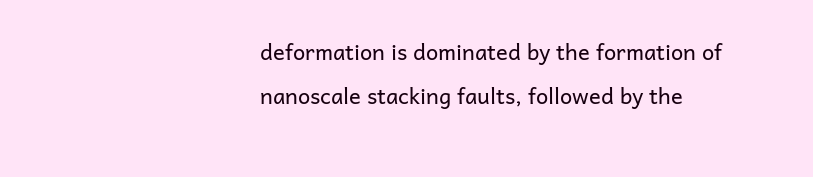deformation is dominated by the formation of nanoscale stacking faults, followed by the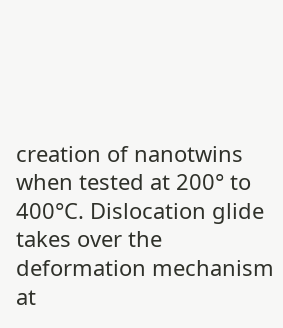creation of nanotwins when tested at 200° to 400°C. Dislocation glide takes over the deformation mechanism at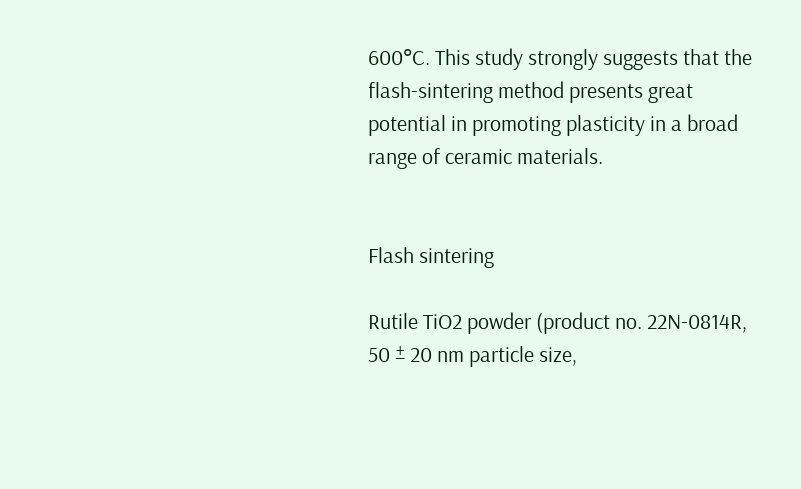600°C. This study strongly suggests that the flash-sintering method presents great potential in promoting plasticity in a broad range of ceramic materials.


Flash sintering

Rutile TiO2 powder (product no. 22N-0814R, 50 ± 20 nm particle size,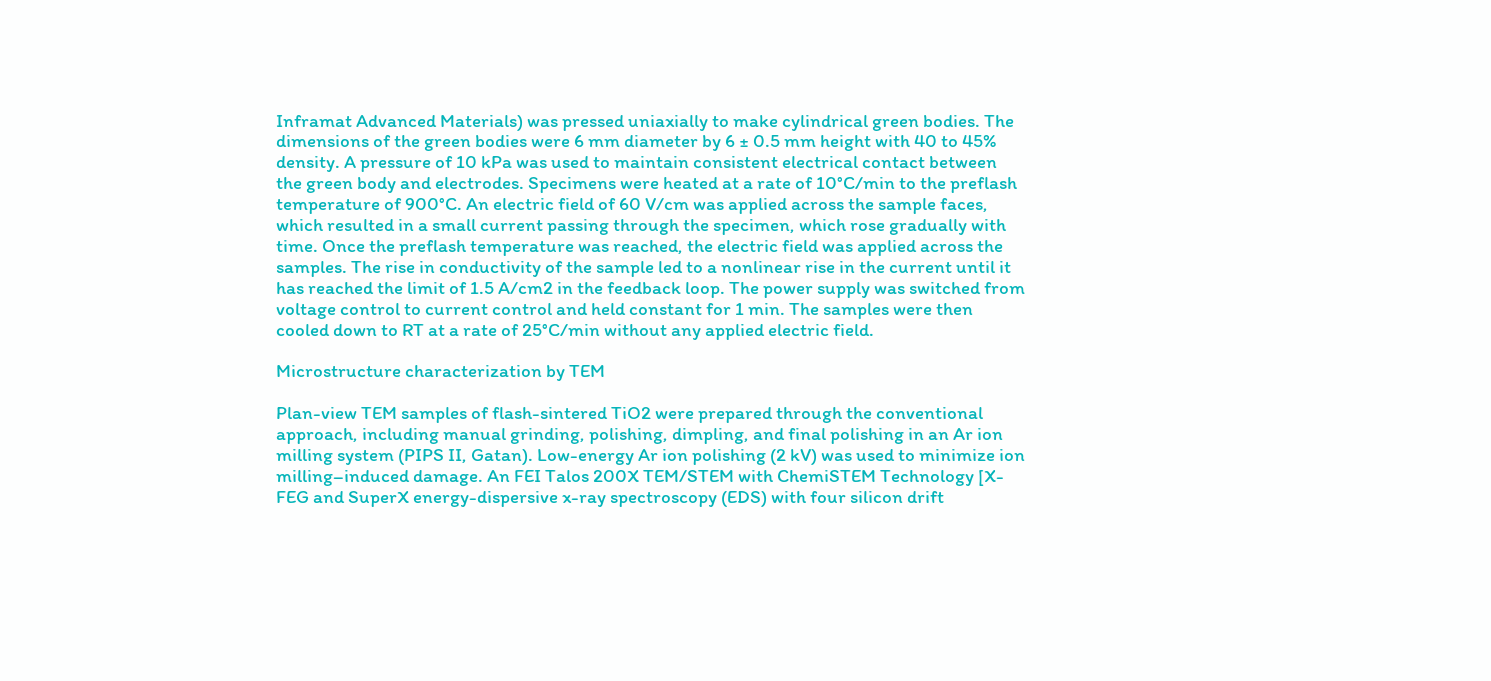Inframat Advanced Materials) was pressed uniaxially to make cylindrical green bodies. The dimensions of the green bodies were 6 mm diameter by 6 ± 0.5 mm height with 40 to 45% density. A pressure of 10 kPa was used to maintain consistent electrical contact between the green body and electrodes. Specimens were heated at a rate of 10°C/min to the preflash temperature of 900°C. An electric field of 60 V/cm was applied across the sample faces, which resulted in a small current passing through the specimen, which rose gradually with time. Once the preflash temperature was reached, the electric field was applied across the samples. The rise in conductivity of the sample led to a nonlinear rise in the current until it has reached the limit of 1.5 A/cm2 in the feedback loop. The power supply was switched from voltage control to current control and held constant for 1 min. The samples were then cooled down to RT at a rate of 25°C/min without any applied electric field.

Microstructure characterization by TEM

Plan-view TEM samples of flash-sintered TiO2 were prepared through the conventional approach, including manual grinding, polishing, dimpling, and final polishing in an Ar ion milling system (PIPS II, Gatan). Low-energy Ar ion polishing (2 kV) was used to minimize ion milling–induced damage. An FEI Talos 200X TEM/STEM with ChemiSTEM Technology [X-FEG and SuperX energy-dispersive x-ray spectroscopy (EDS) with four silicon drift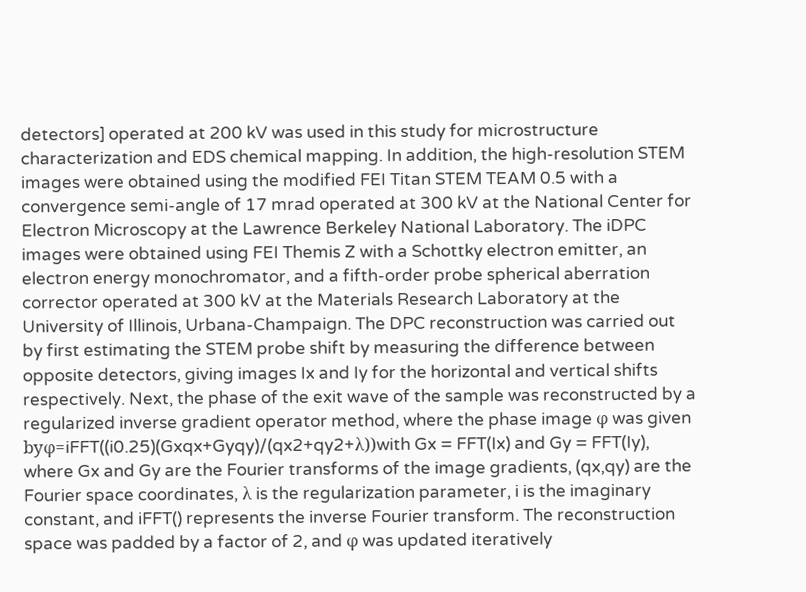detectors] operated at 200 kV was used in this study for microstructure characterization and EDS chemical mapping. In addition, the high-resolution STEM images were obtained using the modified FEI Titan STEM TEAM 0.5 with a convergence semi-angle of 17 mrad operated at 300 kV at the National Center for Electron Microscopy at the Lawrence Berkeley National Laboratory. The iDPC images were obtained using FEI Themis Z with a Schottky electron emitter, an electron energy monochromator, and a fifth-order probe spherical aberration corrector operated at 300 kV at the Materials Research Laboratory at the University of Illinois, Urbana-Champaign. The DPC reconstruction was carried out by first estimating the STEM probe shift by measuring the difference between opposite detectors, giving images Ix and Iy for the horizontal and vertical shifts respectively. Next, the phase of the exit wave of the sample was reconstructed by a regularized inverse gradient operator method, where the phase image φ was given byφ=iFFT((i0.25)(Gxqx+Gyqy)/(qx2+qy2+λ))with Gx = FFT(Ix) and Gy = FFT(Iy), where Gx and Gy are the Fourier transforms of the image gradients, (qx,qy) are the Fourier space coordinates, λ is the regularization parameter, i is the imaginary constant, and iFFT() represents the inverse Fourier transform. The reconstruction space was padded by a factor of 2, and φ was updated iteratively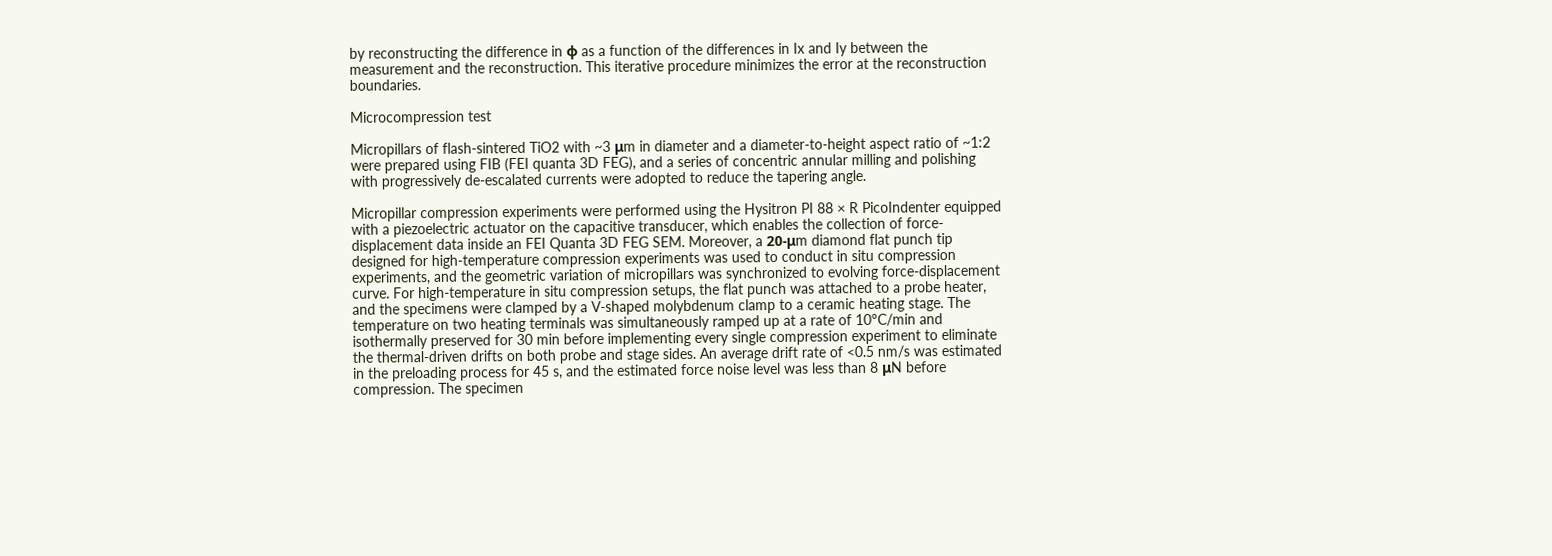by reconstructing the difference in φ as a function of the differences in Ix and Iy between the measurement and the reconstruction. This iterative procedure minimizes the error at the reconstruction boundaries.

Microcompression test

Micropillars of flash-sintered TiO2 with ~3 μm in diameter and a diameter-to-height aspect ratio of ~1:2 were prepared using FIB (FEI quanta 3D FEG), and a series of concentric annular milling and polishing with progressively de-escalated currents were adopted to reduce the tapering angle.

Micropillar compression experiments were performed using the Hysitron PI 88 × R PicoIndenter equipped with a piezoelectric actuator on the capacitive transducer, which enables the collection of force-displacement data inside an FEI Quanta 3D FEG SEM. Moreover, a 20-μm diamond flat punch tip designed for high-temperature compression experiments was used to conduct in situ compression experiments, and the geometric variation of micropillars was synchronized to evolving force-displacement curve. For high-temperature in situ compression setups, the flat punch was attached to a probe heater, and the specimens were clamped by a V-shaped molybdenum clamp to a ceramic heating stage. The temperature on two heating terminals was simultaneously ramped up at a rate of 10°C/min and isothermally preserved for 30 min before implementing every single compression experiment to eliminate the thermal-driven drifts on both probe and stage sides. An average drift rate of <0.5 nm/s was estimated in the preloading process for 45 s, and the estimated force noise level was less than 8 μN before compression. The specimen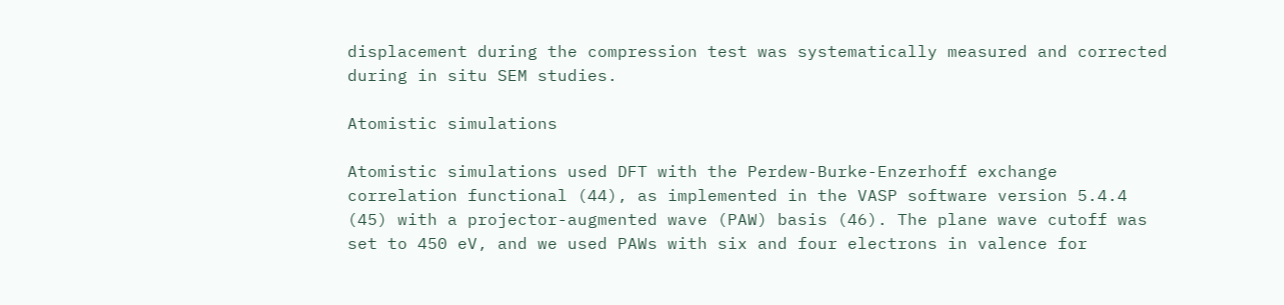displacement during the compression test was systematically measured and corrected during in situ SEM studies.

Atomistic simulations

Atomistic simulations used DFT with the Perdew-Burke-Enzerhoff exchange correlation functional (44), as implemented in the VASP software version 5.4.4 (45) with a projector-augmented wave (PAW) basis (46). The plane wave cutoff was set to 450 eV, and we used PAWs with six and four electrons in valence for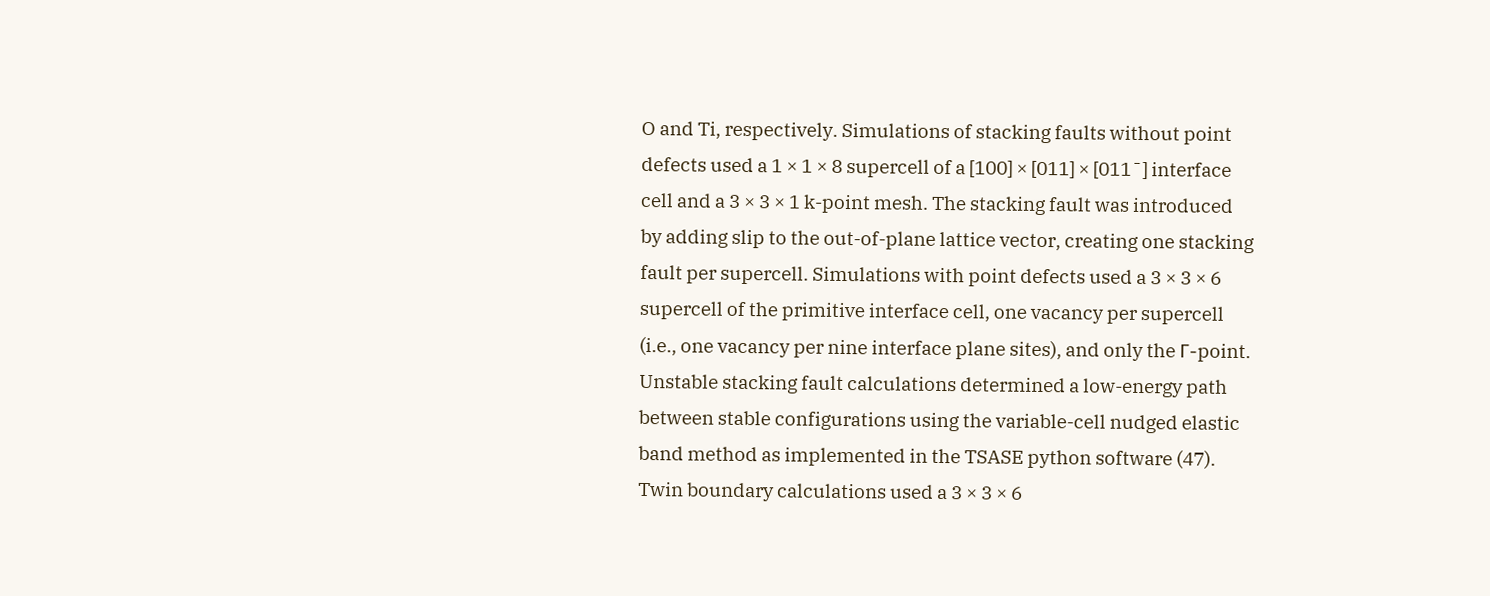O and Ti, respectively. Simulations of stacking faults without point defects used a 1 × 1 × 8 supercell of a [100] × [011] × [011¯] interface cell and a 3 × 3 × 1 k-point mesh. The stacking fault was introduced by adding slip to the out-of-plane lattice vector, creating one stacking fault per supercell. Simulations with point defects used a 3 × 3 × 6 supercell of the primitive interface cell, one vacancy per supercell (i.e., one vacancy per nine interface plane sites), and only the Γ-point. Unstable stacking fault calculations determined a low-energy path between stable configurations using the variable-cell nudged elastic band method as implemented in the TSASE python software (47). Twin boundary calculations used a 3 × 3 × 6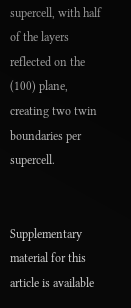supercell, with half of the layers reflected on the (100) plane, creating two twin boundaries per supercell.


Supplementary material for this article is available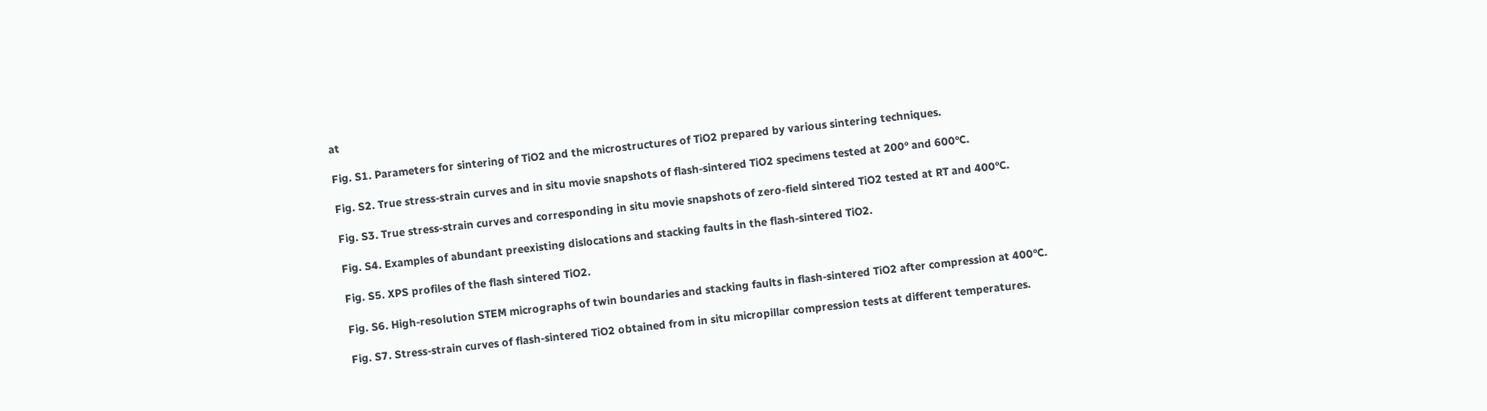at

Fig. S1. Parameters for sintering of TiO2 and the microstructures of TiO2 prepared by various sintering techniques.

Fig. S2. True stress-strain curves and in situ movie snapshots of flash-sintered TiO2 specimens tested at 200° and 600°C.

Fig. S3. True stress-strain curves and corresponding in situ movie snapshots of zero-field sintered TiO2 tested at RT and 400°C.

Fig. S4. Examples of abundant preexisting dislocations and stacking faults in the flash-sintered TiO2.

Fig. S5. XPS profiles of the flash sintered TiO2.

Fig. S6. High-resolution STEM micrographs of twin boundaries and stacking faults in flash-sintered TiO2 after compression at 400°C.

Fig. S7. Stress-strain curves of flash-sintered TiO2 obtained from in situ micropillar compression tests at different temperatures.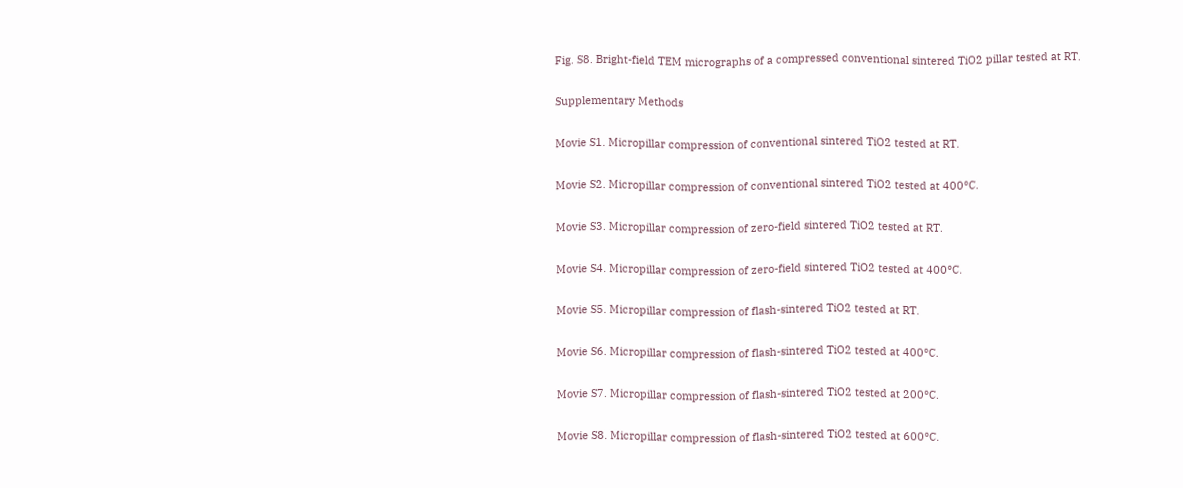Fig. S8. Bright-field TEM micrographs of a compressed conventional sintered TiO2 pillar tested at RT.

Supplementary Methods

Movie S1. Micropillar compression of conventional sintered TiO2 tested at RT.

Movie S2. Micropillar compression of conventional sintered TiO2 tested at 400°C.

Movie S3. Micropillar compression of zero-field sintered TiO2 tested at RT.

Movie S4. Micropillar compression of zero-field sintered TiO2 tested at 400°C.

Movie S5. Micropillar compression of flash-sintered TiO2 tested at RT.

Movie S6. Micropillar compression of flash-sintered TiO2 tested at 400°C.

Movie S7. Micropillar compression of flash-sintered TiO2 tested at 200°C.

Movie S8. Micropillar compression of flash-sintered TiO2 tested at 600°C.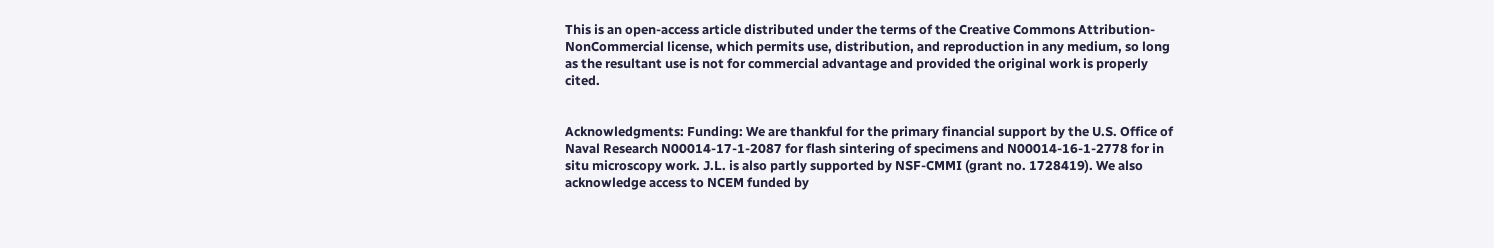This is an open-access article distributed under the terms of the Creative Commons Attribution-NonCommercial license, which permits use, distribution, and reproduction in any medium, so long as the resultant use is not for commercial advantage and provided the original work is properly cited.


Acknowledgments: Funding: We are thankful for the primary financial support by the U.S. Office of Naval Research N00014-17-1-2087 for flash sintering of specimens and N00014-16-1-2778 for in situ microscopy work. J.L. is also partly supported by NSF-CMMI (grant no. 1728419). We also acknowledge access to NCEM funded by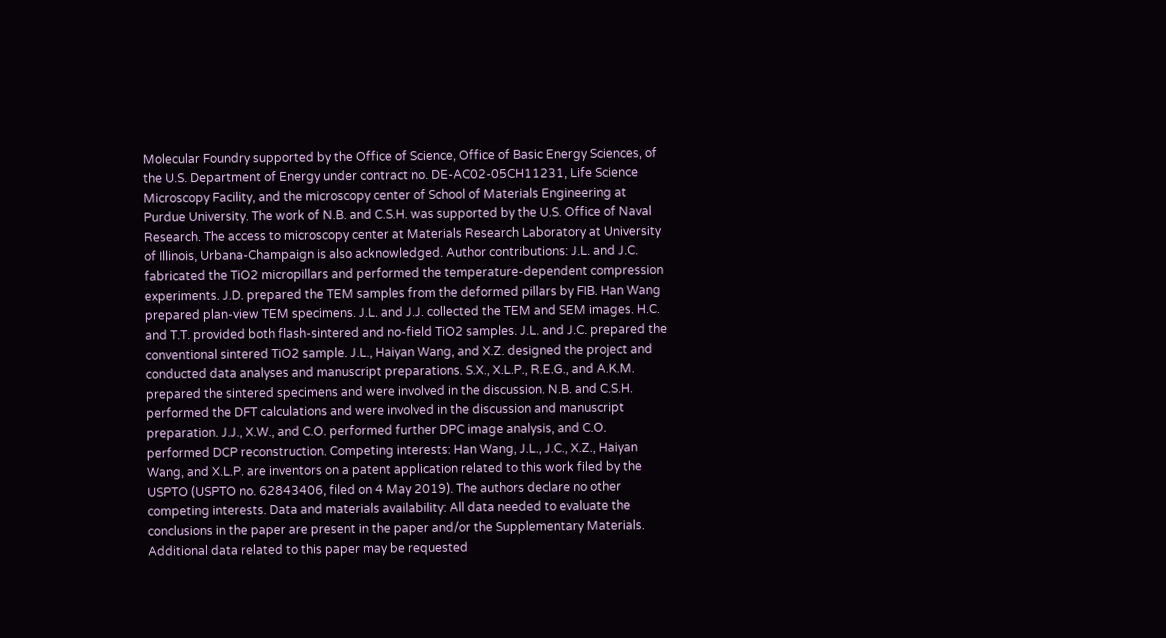Molecular Foundry supported by the Office of Science, Office of Basic Energy Sciences, of the U.S. Department of Energy under contract no. DE-AC02-05CH11231, Life Science Microscopy Facility, and the microscopy center of School of Materials Engineering at Purdue University. The work of N.B. and C.S.H. was supported by the U.S. Office of Naval Research. The access to microscopy center at Materials Research Laboratory at University of Illinois, Urbana-Champaign is also acknowledged. Author contributions: J.L. and J.C. fabricated the TiO2 micropillars and performed the temperature-dependent compression experiments. J.D. prepared the TEM samples from the deformed pillars by FIB. Han Wang prepared plan-view TEM specimens. J.L. and J.J. collected the TEM and SEM images. H.C. and T.T. provided both flash-sintered and no-field TiO2 samples. J.L. and J.C. prepared the conventional sintered TiO2 sample. J.L., Haiyan Wang, and X.Z. designed the project and conducted data analyses and manuscript preparations. S.X., X.L.P., R.E.G., and A.K.M. prepared the sintered specimens and were involved in the discussion. N.B. and C.S.H. performed the DFT calculations and were involved in the discussion and manuscript preparation. J.J., X.W., and C.O. performed further DPC image analysis, and C.O. performed DCP reconstruction. Competing interests: Han Wang, J.L., J.C., X.Z., Haiyan Wang, and X.L.P. are inventors on a patent application related to this work filed by the USPTO (USPTO no. 62843406, filed on 4 May 2019). The authors declare no other competing interests. Data and materials availability: All data needed to evaluate the conclusions in the paper are present in the paper and/or the Supplementary Materials. Additional data related to this paper may be requested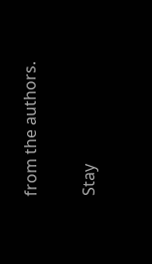from the authors.

Stay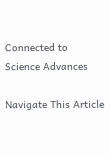Connected to Science Advances

Navigate This Article